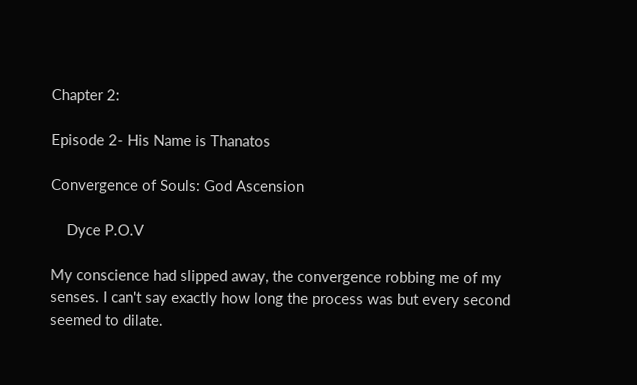Chapter 2:

Episode 2- His Name is Thanatos

Convergence of Souls: God Ascension

    Dyce P.O.V

My conscience had slipped away, the convergence robbing me of my senses. I can't say exactly how long the process was but every second seemed to dilate.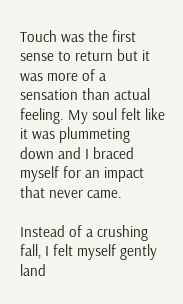Touch was the first sense to return but it was more of a sensation than actual feeling. My soul felt like it was plummeting down and I braced myself for an impact that never came.

Instead of a crushing fall, I felt myself gently land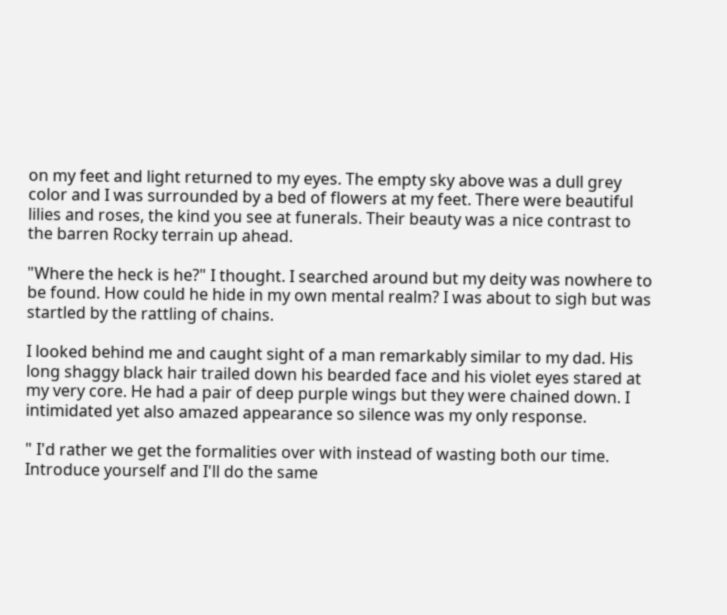on my feet and light returned to my eyes. The empty sky above was a dull grey color and I was surrounded by a bed of flowers at my feet. There were beautiful lilies and roses, the kind you see at funerals. Their beauty was a nice contrast to the barren Rocky terrain up ahead.

"Where the heck is he?" I thought. I searched around but my deity was nowhere to be found. How could he hide in my own mental realm? I was about to sigh but was startled by the rattling of chains.

I looked behind me and caught sight of a man remarkably similar to my dad. His long shaggy black hair trailed down his bearded face and his violet eyes stared at my very core. He had a pair of deep purple wings but they were chained down. I intimidated yet also amazed appearance so silence was my only response.

" I'd rather we get the formalities over with instead of wasting both our time. Introduce yourself and I'll do the same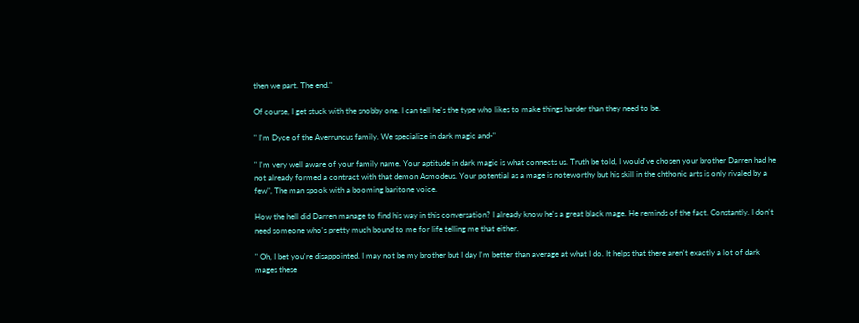then we part. The end."

Of course, I get stuck with the snobby one. I can tell he's the type who likes to make things harder than they need to be.

" I'm Dyce of the Averruncus family. We specialize in dark magic and-"

" I'm very well aware of your family name. Your aptitude in dark magic is what connects us. Truth be told, I would've chosen your brother Darren had he not already formed a contract with that demon Asmodeus. Your potential as a mage is noteworthy but his skill in the chthonic arts is only rivaled by a few", The man spook with a booming baritone voice.

How the hell did Darren manage to find his way in this conversation? I already know he's a great black mage. He reminds of the fact. Constantly. I don't need someone who's pretty much bound to me for life telling me that either.

" Oh, I bet you're disappointed. I may not be my brother but I day I'm better than average at what I do. It helps that there aren't exactly a lot of dark mages these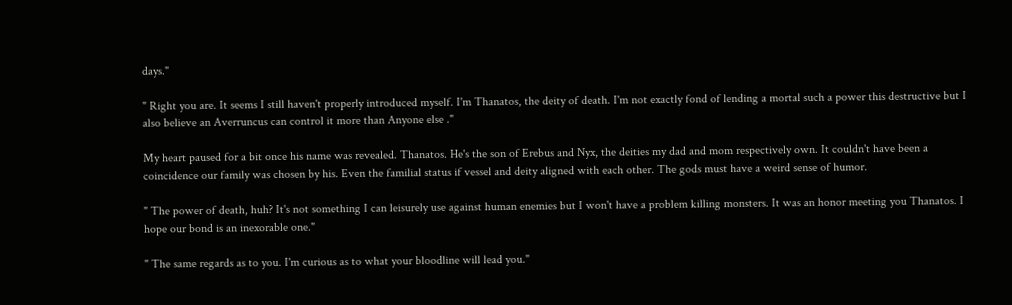days."

" Right you are. It seems I still haven't properly introduced myself. I'm Thanatos, the deity of death. I'm not exactly fond of lending a mortal such a power this destructive but I also believe an Averruncus can control it more than Anyone else ."

My heart paused for a bit once his name was revealed. Thanatos. He's the son of Erebus and Nyx, the deities my dad and mom respectively own. It couldn't have been a coincidence our family was chosen by his. Even the familial status if vessel and deity aligned with each other. The gods must have a weird sense of humor.

" The power of death, huh? It's not something I can leisurely use against human enemies but I won't have a problem killing monsters. It was an honor meeting you Thanatos. I hope our bond is an inexorable one."

" The same regards as to you. I'm curious as to what your bloodline will lead you."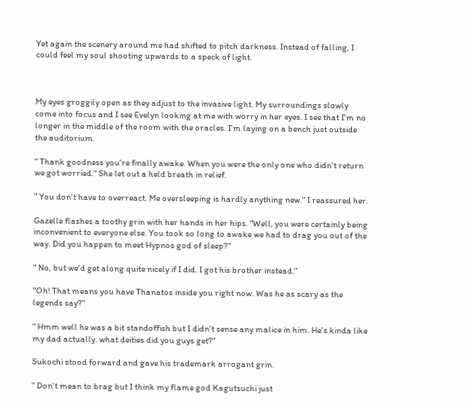Yet again the scenery around me had shifted to pitch darkness. Instead of falling, I could feel my soul shooting upwards to a speck of light.



My eyes groggily open as they adjust to the invasive light. My surroundings slowly come into focus and I see Evelyn looking at me with worry in her eyes. I see that I'm no longer in the middle of the room with the oracles. I'm laying on a bench just outside the auditorium.

" Thank goodness you're finally awake. When you were the only one who didn't return we got worried." She let out a held breath in relief.

" You don't have to overreact. Me oversleeping is hardly anything new." I reassured her.

Gazelle flashes a toothy grin with her hands in her hips. "Well, you were certainly being inconvenient to everyone else. You took so long to awake we had to drag you out of the way. Did you happen to meet Hypnos god of sleep?"

" No, but we'd get along quite nicely if I did. I got his brother instead."

"Oh! That means you have Thanatos inside you right now. Was he as scary as the legends say?"

" Hmm well he was a bit standoffish but I didn't sense any malice in him. He's kinda like my dad actually. what deities did you guys get?"

Sukochi stood forward and gave his trademark arrogant grin.

" Don't mean to brag but I think my flame god Kagutsuchi just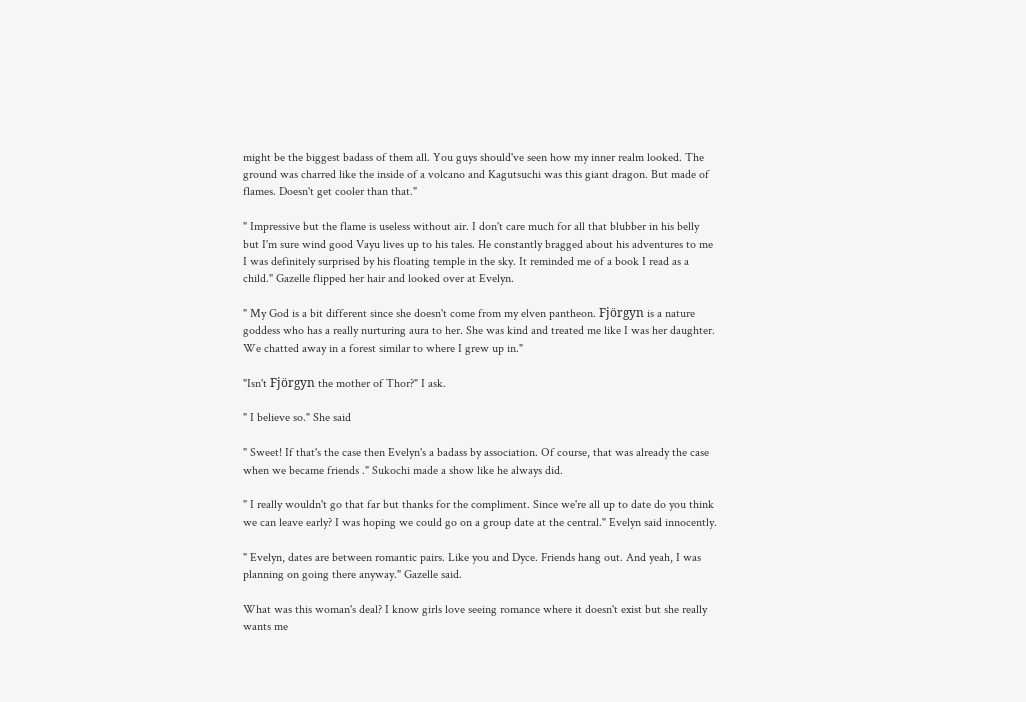might be the biggest badass of them all. You guys should've seen how my inner realm looked. The ground was charred like the inside of a volcano and Kagutsuchi was this giant dragon. But made of flames. Doesn't get cooler than that."

" Impressive but the flame is useless without air. I don't care much for all that blubber in his belly but I'm sure wind good Vayu lives up to his tales. He constantly bragged about his adventures to me I was definitely surprised by his floating temple in the sky. It reminded me of a book I read as a child." Gazelle flipped her hair and looked over at Evelyn.

" My God is a bit different since she doesn't come from my elven pantheon. Fjörgyn is a nature goddess who has a really nurturing aura to her. She was kind and treated me like I was her daughter. We chatted away in a forest similar to where I grew up in."

"Isn't Fjörgyn the mother of Thor?" I ask.

" I believe so." She said

" Sweet! If that's the case then Evelyn's a badass by association. Of course, that was already the case when we became friends ." Sukochi made a show like he always did.

" I really wouldn't go that far but thanks for the compliment. Since we're all up to date do you think we can leave early? I was hoping we could go on a group date at the central." Evelyn said innocently.

" Evelyn, dates are between romantic pairs. Like you and Dyce. Friends hang out. And yeah, I was planning on going there anyway." Gazelle said.

What was this woman's deal? I know girls love seeing romance where it doesn't exist but she really wants me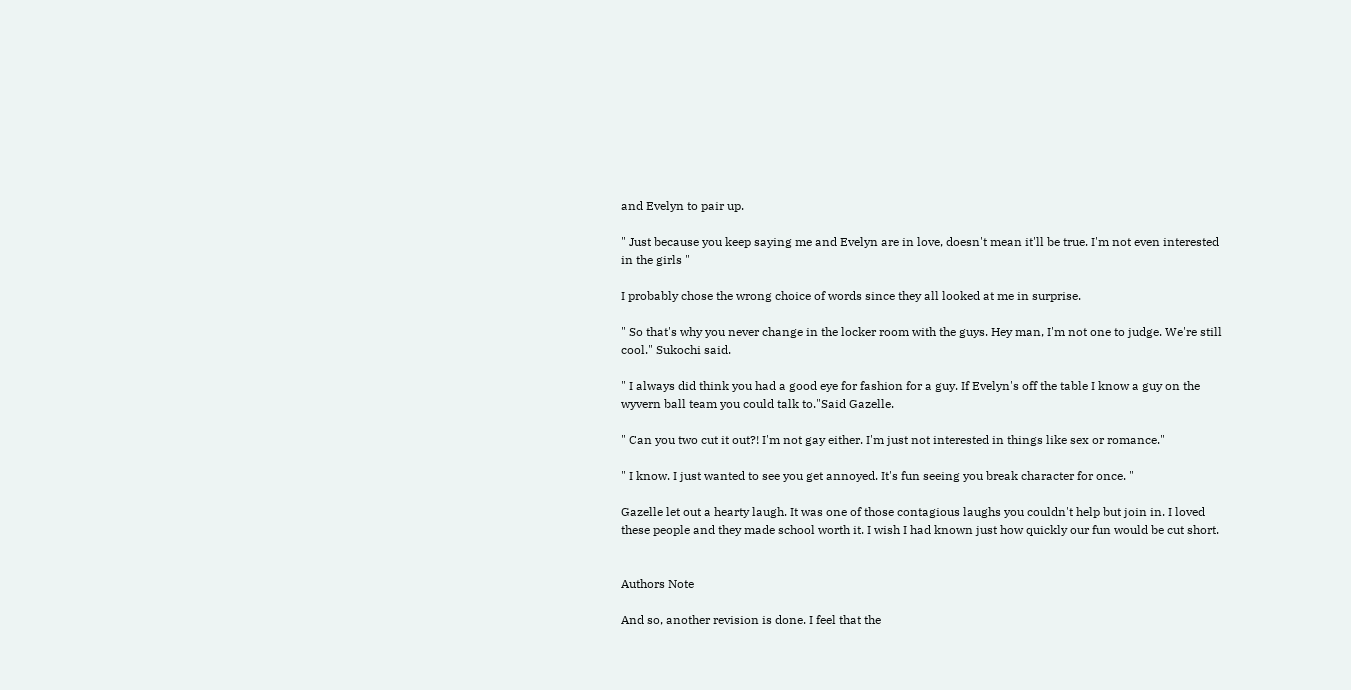and Evelyn to pair up.

" Just because you keep saying me and Evelyn are in love, doesn't mean it'll be true. I'm not even interested in the girls "

I probably chose the wrong choice of words since they all looked at me in surprise.

" So that's why you never change in the locker room with the guys. Hey man, I'm not one to judge. We're still cool." Sukochi said.

" I always did think you had a good eye for fashion for a guy. If Evelyn's off the table I know a guy on the wyvern ball team you could talk to."Said Gazelle.

" Can you two cut it out?! I'm not gay either. I'm just not interested in things like sex or romance."

" I know. I just wanted to see you get annoyed. It's fun seeing you break character for once. "

Gazelle let out a hearty laugh. It was one of those contagious laughs you couldn't help but join in. I loved these people and they made school worth it. I wish I had known just how quickly our fun would be cut short.


Authors Note

And so, another revision is done. I feel that the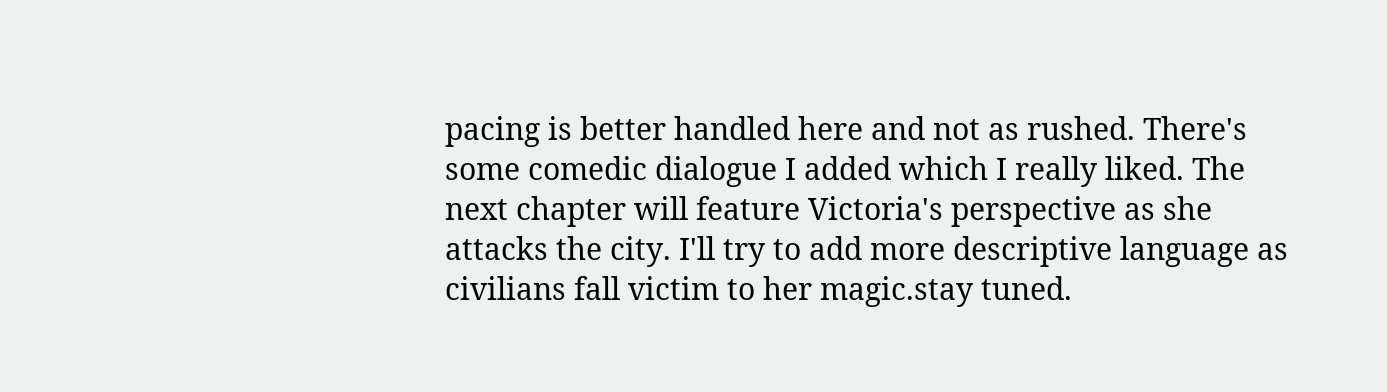pacing is better handled here and not as rushed. There's some comedic dialogue I added which I really liked. The next chapter will feature Victoria's perspective as she attacks the city. I'll try to add more descriptive language as civilians fall victim to her magic.stay tuned.